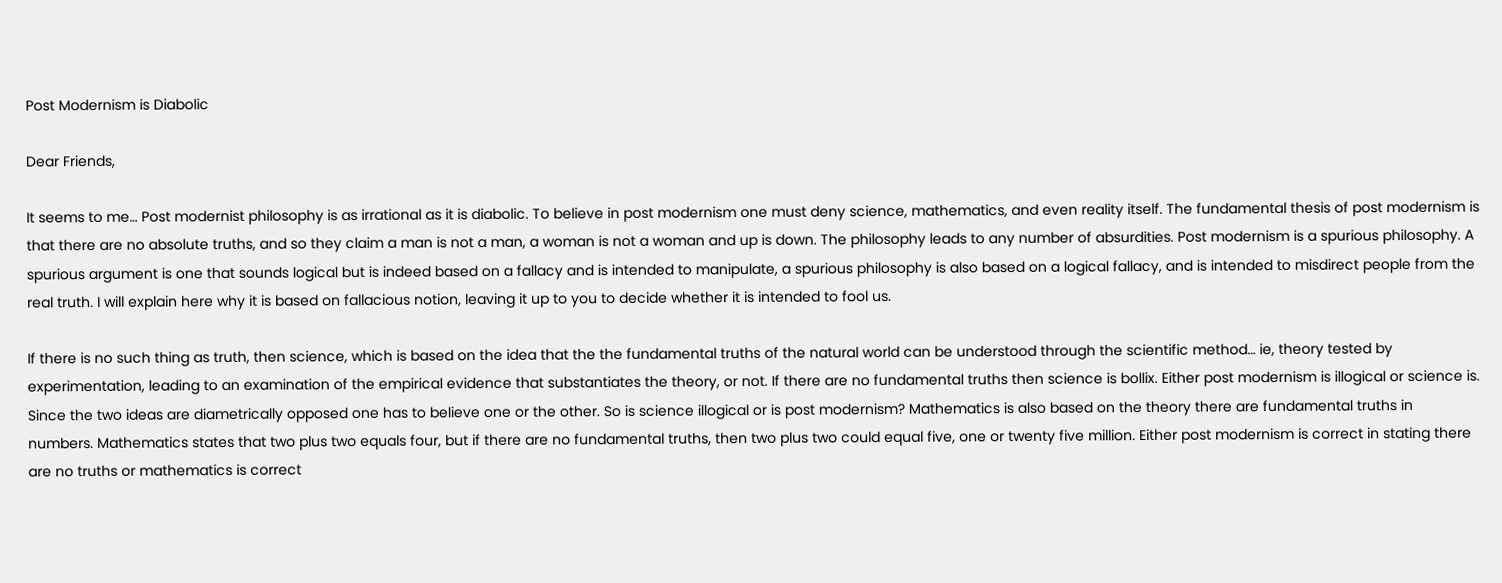Post Modernism is Diabolic

Dear Friends,

It seems to me… Post modernist philosophy is as irrational as it is diabolic. To believe in post modernism one must deny science, mathematics, and even reality itself. The fundamental thesis of post modernism is that there are no absolute truths, and so they claim a man is not a man, a woman is not a woman and up is down. The philosophy leads to any number of absurdities. Post modernism is a spurious philosophy. A spurious argument is one that sounds logical but is indeed based on a fallacy and is intended to manipulate, a spurious philosophy is also based on a logical fallacy, and is intended to misdirect people from the real truth. I will explain here why it is based on fallacious notion, leaving it up to you to decide whether it is intended to fool us.

If there is no such thing as truth, then science, which is based on the idea that the the fundamental truths of the natural world can be understood through the scientific method… ie, theory tested by experimentation, leading to an examination of the empirical evidence that substantiates the theory, or not. If there are no fundamental truths then science is bollix. Either post modernism is illogical or science is. Since the two ideas are diametrically opposed one has to believe one or the other. So is science illogical or is post modernism? Mathematics is also based on the theory there are fundamental truths in numbers. Mathematics states that two plus two equals four, but if there are no fundamental truths, then two plus two could equal five, one or twenty five million. Either post modernism is correct in stating there are no truths or mathematics is correct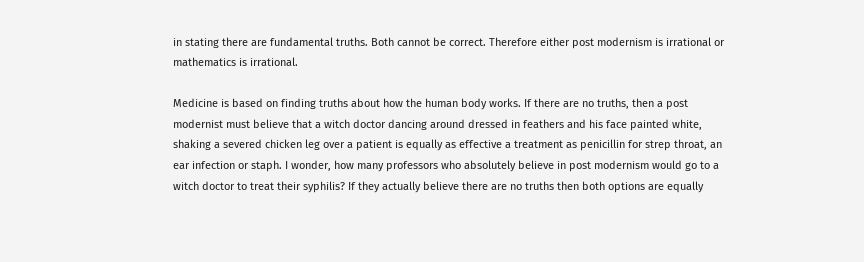in stating there are fundamental truths. Both cannot be correct. Therefore either post modernism is irrational or mathematics is irrational.

Medicine is based on finding truths about how the human body works. If there are no truths, then a post modernist must believe that a witch doctor dancing around dressed in feathers and his face painted white, shaking a severed chicken leg over a patient is equally as effective a treatment as penicillin for strep throat, an ear infection or staph. I wonder, how many professors who absolutely believe in post modernism would go to a witch doctor to treat their syphilis? If they actually believe there are no truths then both options are equally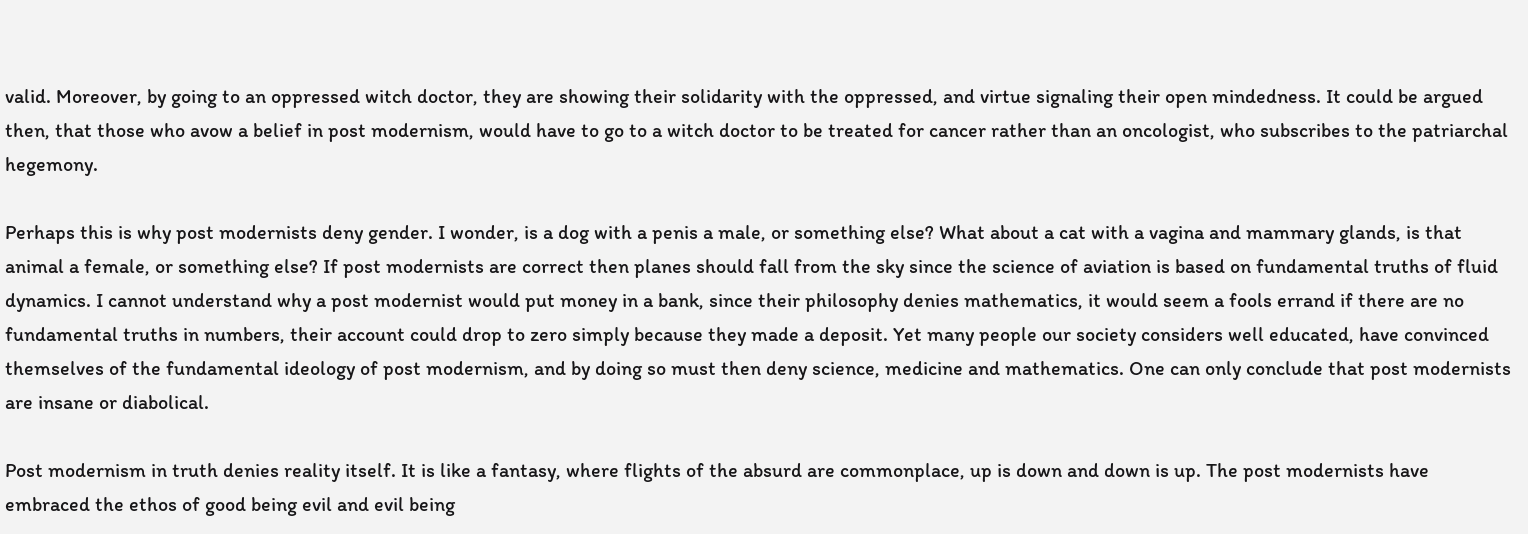valid. Moreover, by going to an oppressed witch doctor, they are showing their solidarity with the oppressed, and virtue signaling their open mindedness. It could be argued then, that those who avow a belief in post modernism, would have to go to a witch doctor to be treated for cancer rather than an oncologist, who subscribes to the patriarchal hegemony.

Perhaps this is why post modernists deny gender. I wonder, is a dog with a penis a male, or something else? What about a cat with a vagina and mammary glands, is that animal a female, or something else? If post modernists are correct then planes should fall from the sky since the science of aviation is based on fundamental truths of fluid dynamics. I cannot understand why a post modernist would put money in a bank, since their philosophy denies mathematics, it would seem a fools errand if there are no fundamental truths in numbers, their account could drop to zero simply because they made a deposit. Yet many people our society considers well educated, have convinced themselves of the fundamental ideology of post modernism, and by doing so must then deny science, medicine and mathematics. One can only conclude that post modernists are insane or diabolical.

Post modernism in truth denies reality itself. It is like a fantasy, where flights of the absurd are commonplace, up is down and down is up. The post modernists have embraced the ethos of good being evil and evil being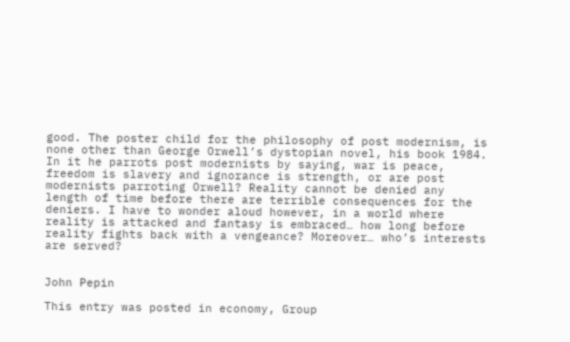good. The poster child for the philosophy of post modernism, is none other than George Orwell’s dystopian novel, his book 1984. In it he parrots post modernists by saying, war is peace, freedom is slavery and ignorance is strength, or are post modernists parroting Orwell? Reality cannot be denied any length of time before there are terrible consequences for the deniers. I have to wonder aloud however, in a world where reality is attacked and fantasy is embraced… how long before reality fights back with a vengeance? Moreover… who’s interests are served?


John Pepin

This entry was posted in economy, Group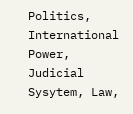Politics, International Power, Judicial Sysytem, Law,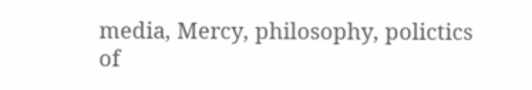media, Mercy, philosophy, polictics of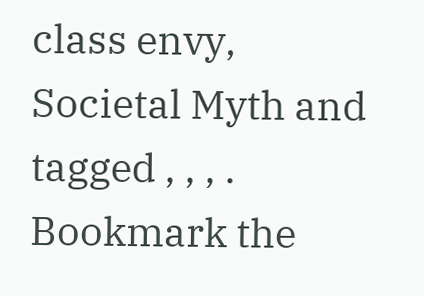class envy, Societal Myth and tagged , , , . Bookmark the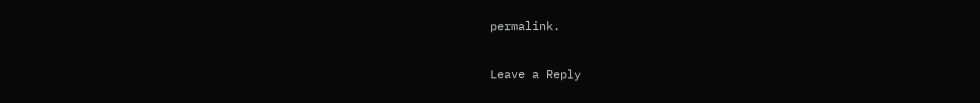permalink.

Leave a Reply